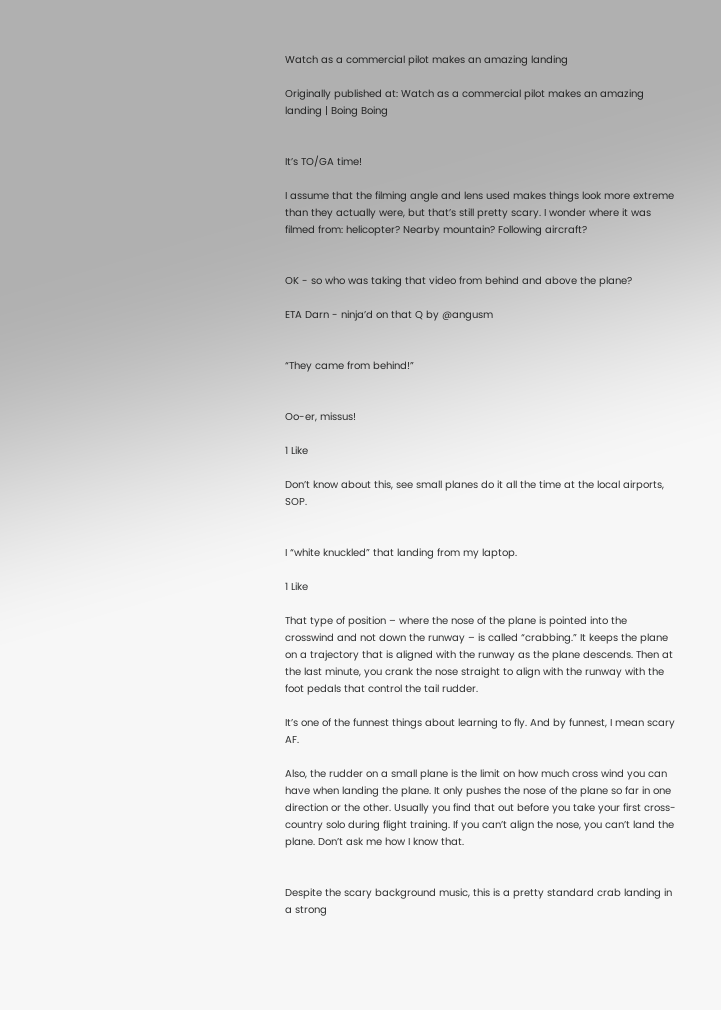Watch as a commercial pilot makes an amazing landing

Originally published at: Watch as a commercial pilot makes an amazing landing | Boing Boing


It’s TO/GA time!

I assume that the filming angle and lens used makes things look more extreme than they actually were, but that’s still pretty scary. I wonder where it was filmed from: helicopter? Nearby mountain? Following aircraft?


OK - so who was taking that video from behind and above the plane?

ETA Darn - ninja’d on that Q by @angusm


“They came from behind!”


Oo-er, missus!

1 Like

Don’t know about this, see small planes do it all the time at the local airports, SOP.


I “white knuckled” that landing from my laptop.

1 Like

That type of position – where the nose of the plane is pointed into the crosswind and not down the runway – is called “crabbing.” It keeps the plane on a trajectory that is aligned with the runway as the plane descends. Then at the last minute, you crank the nose straight to align with the runway with the foot pedals that control the tail rudder.

It’s one of the funnest things about learning to fly. And by funnest, I mean scary AF.

Also, the rudder on a small plane is the limit on how much cross wind you can have when landing the plane. It only pushes the nose of the plane so far in one direction or the other. Usually you find that out before you take your first cross-country solo during flight training. If you can’t align the nose, you can’t land the plane. Don’t ask me how I know that.


Despite the scary background music, this is a pretty standard crab landing in a strong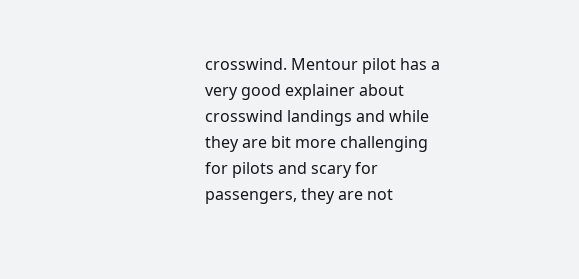crosswind. Mentour pilot has a very good explainer about crosswind landings and while they are bit more challenging for pilots and scary for passengers, they are not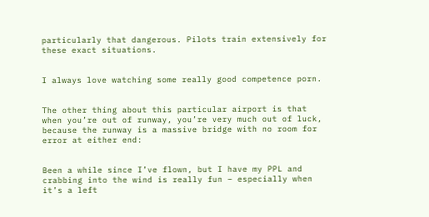particularly that dangerous. Pilots train extensively for these exact situations.


I always love watching some really good competence porn.


The other thing about this particular airport is that when you’re out of runway, you’re very much out of luck, because the runway is a massive bridge with no room for error at either end:


Been a while since I’ve flown, but I have my PPL and crabbing into the wind is really fun – especially when it’s a left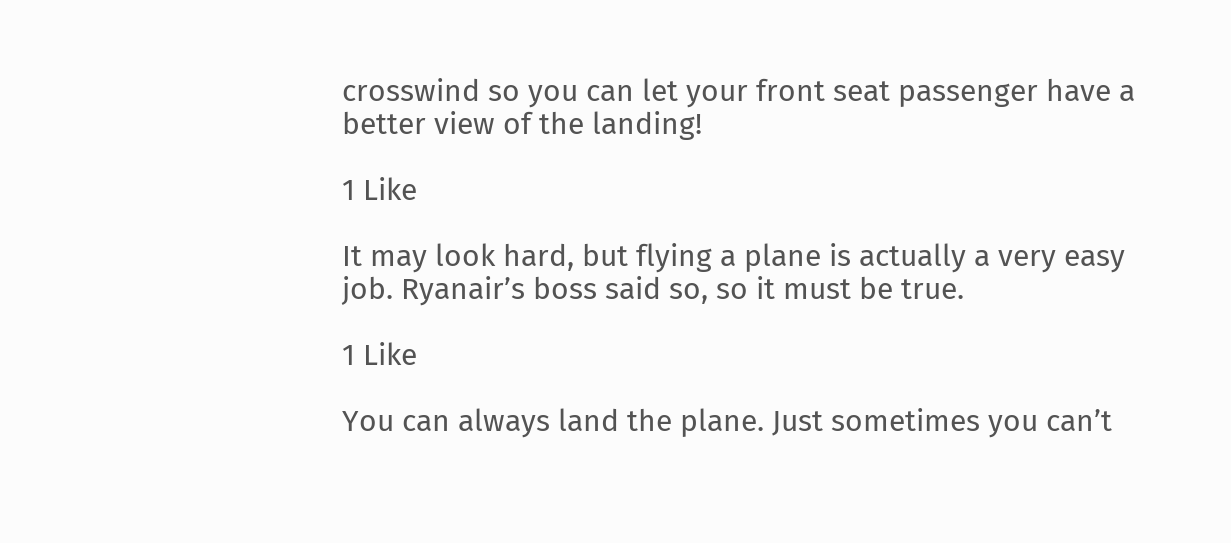crosswind so you can let your front seat passenger have a better view of the landing!

1 Like

It may look hard, but flying a plane is actually a very easy job. Ryanair’s boss said so, so it must be true.

1 Like

You can always land the plane. Just sometimes you can’t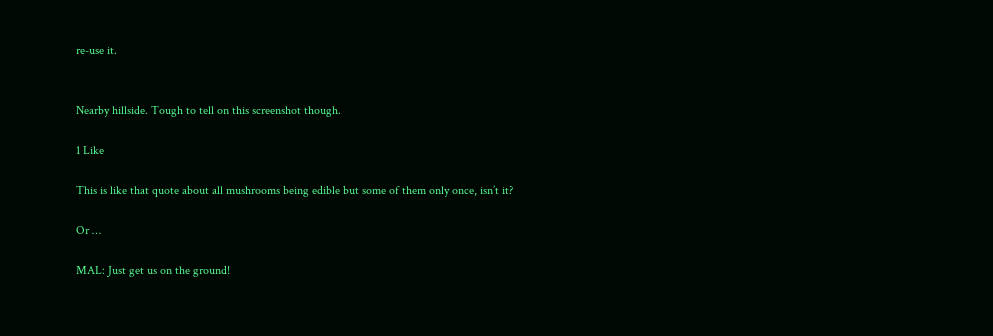re-use it.


Nearby hillside. Tough to tell on this screenshot though.

1 Like

This is like that quote about all mushrooms being edible but some of them only once, isn’t it?

Or …

MAL: Just get us on the ground!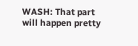WASH: That part will happen pretty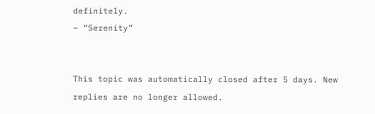definitely.
– “Serenity”


This topic was automatically closed after 5 days. New replies are no longer allowed.